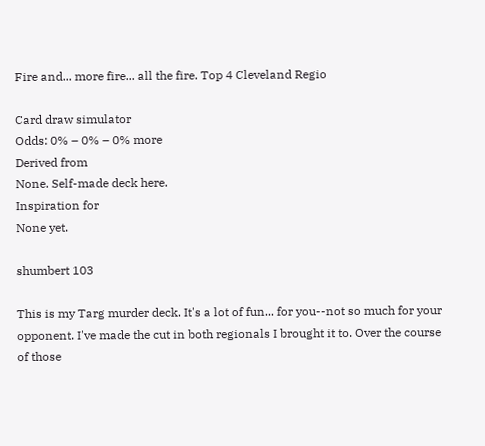Fire and... more fire... all the fire. Top 4 Cleveland Regio

Card draw simulator
Odds: 0% – 0% – 0% more
Derived from
None. Self-made deck here.
Inspiration for
None yet.

shumbert 103

This is my Targ murder deck. It's a lot of fun... for you--not so much for your opponent. I've made the cut in both regionals I brought it to. Over the course of those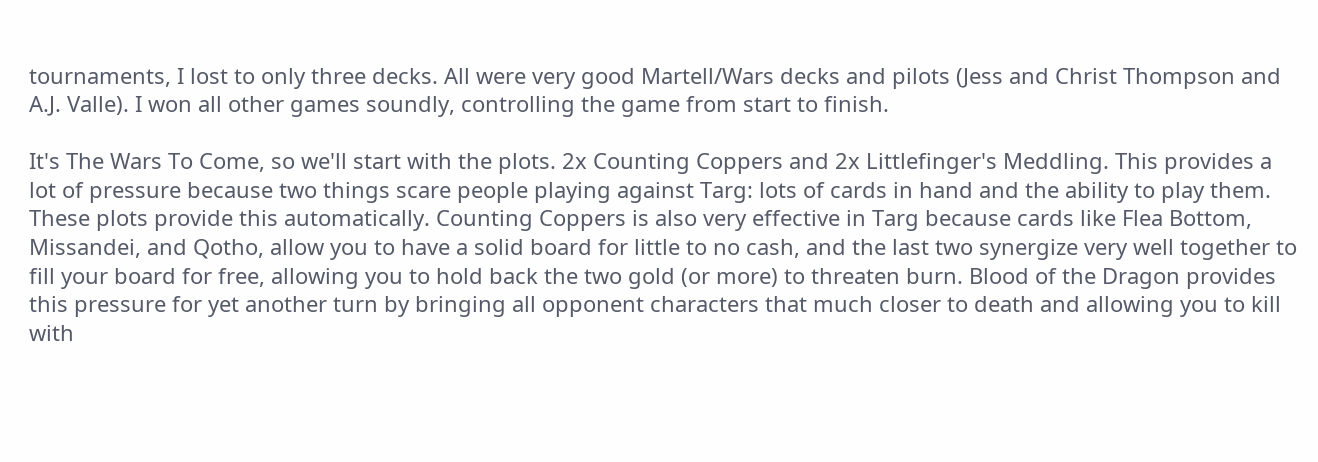tournaments, I lost to only three decks. All were very good Martell/Wars decks and pilots (Jess and Christ Thompson and A.J. Valle). I won all other games soundly, controlling the game from start to finish.

It's The Wars To Come, so we'll start with the plots. 2x Counting Coppers and 2x Littlefinger's Meddling. This provides a lot of pressure because two things scare people playing against Targ: lots of cards in hand and the ability to play them. These plots provide this automatically. Counting Coppers is also very effective in Targ because cards like Flea Bottom, Missandei, and Qotho, allow you to have a solid board for little to no cash, and the last two synergize very well together to fill your board for free, allowing you to hold back the two gold (or more) to threaten burn. Blood of the Dragon provides this pressure for yet another turn by bringing all opponent characters that much closer to death and allowing you to kill with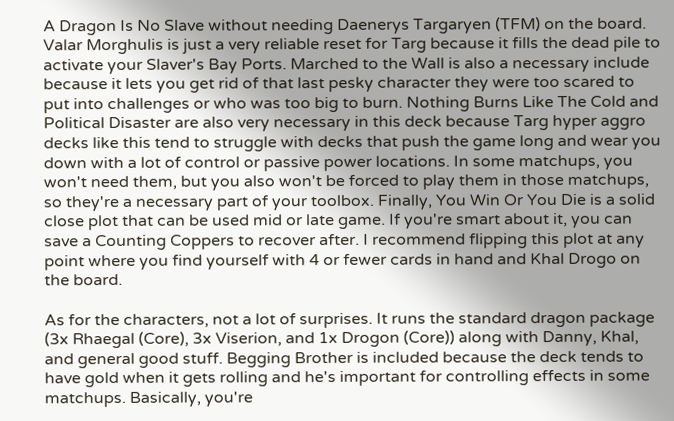A Dragon Is No Slave without needing Daenerys Targaryen (TFM) on the board. Valar Morghulis is just a very reliable reset for Targ because it fills the dead pile to activate your Slaver's Bay Ports. Marched to the Wall is also a necessary include because it lets you get rid of that last pesky character they were too scared to put into challenges or who was too big to burn. Nothing Burns Like The Cold and Political Disaster are also very necessary in this deck because Targ hyper aggro decks like this tend to struggle with decks that push the game long and wear you down with a lot of control or passive power locations. In some matchups, you won't need them, but you also won't be forced to play them in those matchups, so they're a necessary part of your toolbox. Finally, You Win Or You Die is a solid close plot that can be used mid or late game. If you're smart about it, you can save a Counting Coppers to recover after. I recommend flipping this plot at any point where you find yourself with 4 or fewer cards in hand and Khal Drogo on the board.

As for the characters, not a lot of surprises. It runs the standard dragon package (3x Rhaegal (Core), 3x Viserion, and 1x Drogon (Core)) along with Danny, Khal, and general good stuff. Begging Brother is included because the deck tends to have gold when it gets rolling and he's important for controlling effects in some matchups. Basically, you're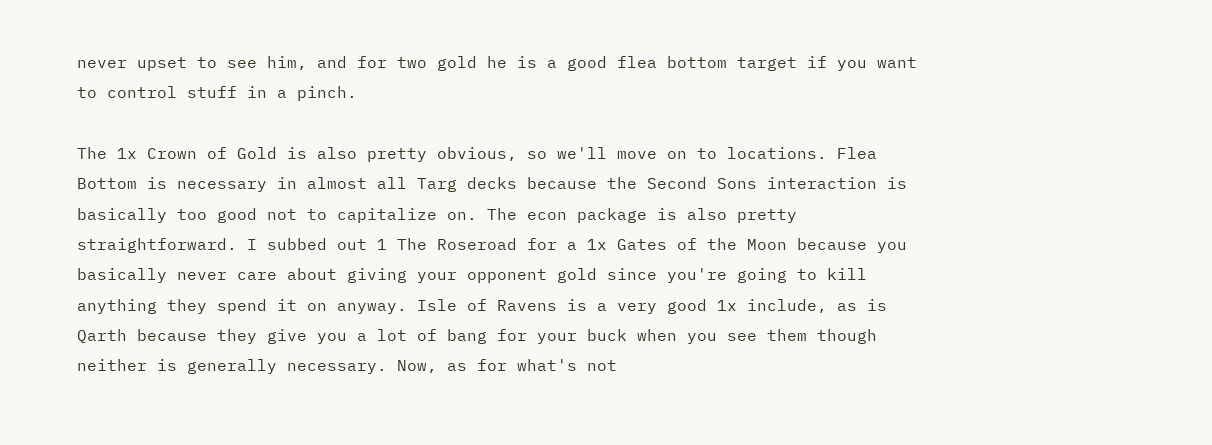never upset to see him, and for two gold he is a good flea bottom target if you want to control stuff in a pinch.

The 1x Crown of Gold is also pretty obvious, so we'll move on to locations. Flea Bottom is necessary in almost all Targ decks because the Second Sons interaction is basically too good not to capitalize on. The econ package is also pretty straightforward. I subbed out 1 The Roseroad for a 1x Gates of the Moon because you basically never care about giving your opponent gold since you're going to kill anything they spend it on anyway. Isle of Ravens is a very good 1x include, as is Qarth because they give you a lot of bang for your buck when you see them though neither is generally necessary. Now, as for what's not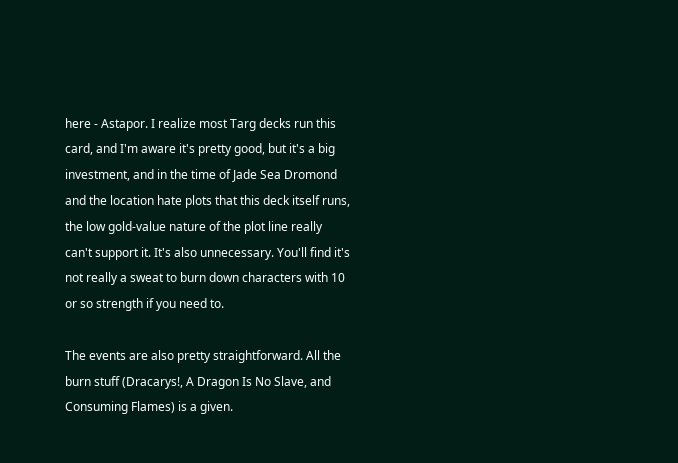here - Astapor. I realize most Targ decks run this card, and I'm aware it's pretty good, but it's a big investment, and in the time of Jade Sea Dromond and the location hate plots that this deck itself runs, the low gold-value nature of the plot line really can't support it. It's also unnecessary. You'll find it's not really a sweat to burn down characters with 10 or so strength if you need to.

The events are also pretty straightforward. All the burn stuff (Dracarys!, A Dragon Is No Slave, and Consuming Flames) is a given.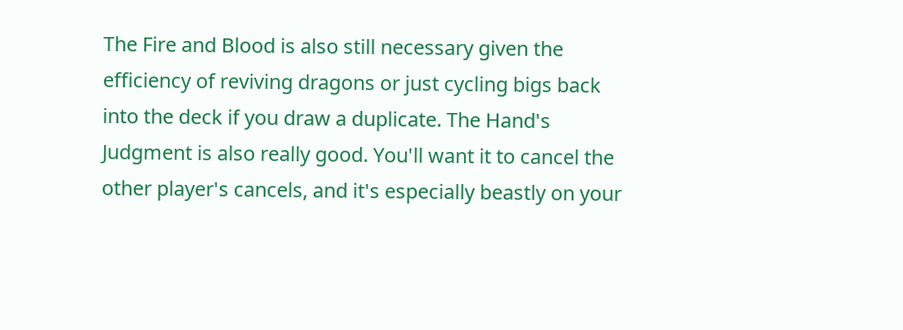The Fire and Blood is also still necessary given the efficiency of reviving dragons or just cycling bigs back into the deck if you draw a duplicate. The Hand's Judgment is also really good. You'll want it to cancel the other player's cancels, and it's especially beastly on your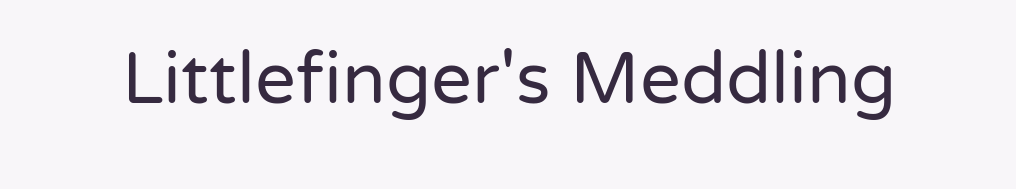Littlefinger's Meddling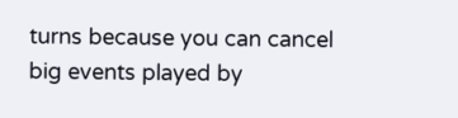turns because you can cancel big events played by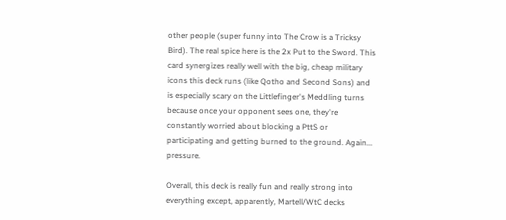other people (super funny into The Crow is a Tricksy Bird). The real spice here is the 2x Put to the Sword. This card synergizes really well with the big, cheap military icons this deck runs (like Qotho and Second Sons) and is especially scary on the Littlefinger's Meddling turns because once your opponent sees one, they're constantly worried about blocking a PttS or participating and getting burned to the ground. Again... pressure.

Overall, this deck is really fun and really strong into everything except, apparently, Martell/WtC decks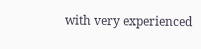with very experienced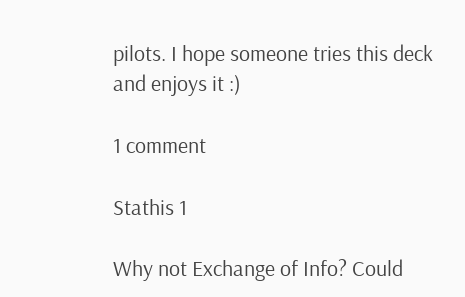pilots. I hope someone tries this deck and enjoys it :)

1 comment

Stathis 1

Why not Exchange of Info? Could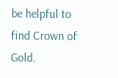be helpful to find Crown of Gold.